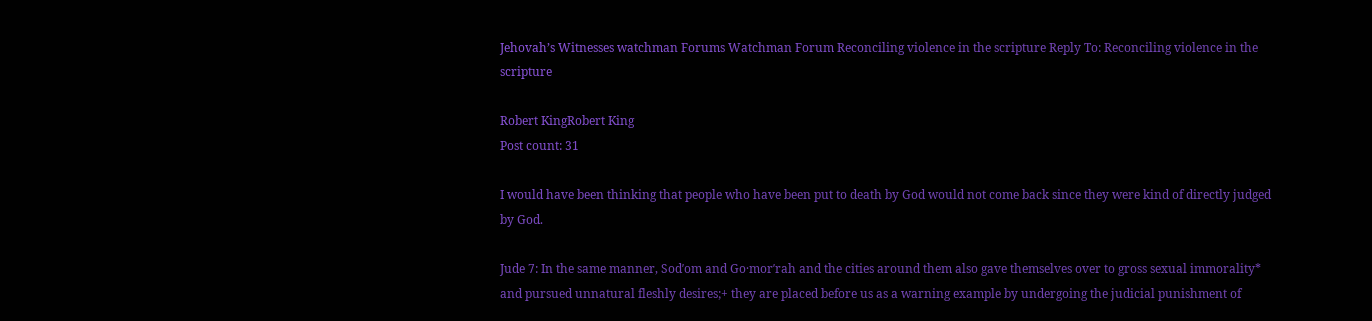Jehovah’s Witnesses watchman Forums Watchman Forum Reconciling violence in the scripture Reply To: Reconciling violence in the scripture

Robert KingRobert King
Post count: 31

I would have been thinking that people who have been put to death by God would not come back since they were kind of directly judged by God.

Jude 7: In the same manner, Sodʹom and Go·morʹrah and the cities around them also gave themselves over to gross sexual immorality* and pursued unnatural fleshly desires;+ they are placed before us as a warning example by undergoing the judicial punishment of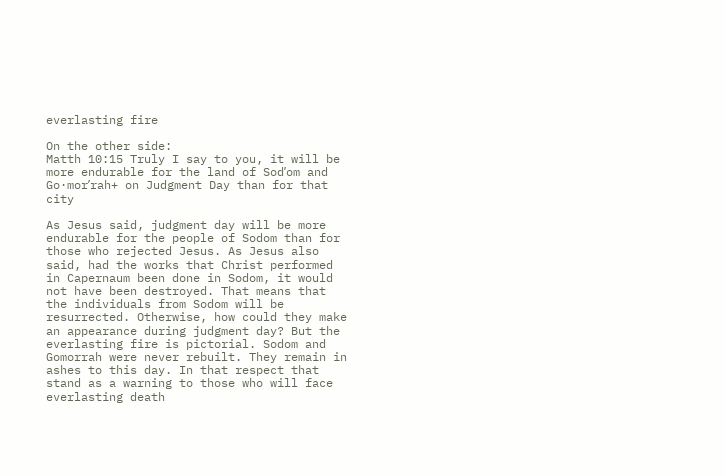everlasting fire

On the other side:
Matth 10:15 Truly I say to you, it will be more endurable for the land of Sodʹom and Go·morʹrah+ on Judgment Day than for that city

As Jesus said, judgment day will be more endurable for the people of Sodom than for those who rejected Jesus. As Jesus also said, had the works that Christ performed in Capernaum been done in Sodom, it would not have been destroyed. That means that the individuals from Sodom will be resurrected. Otherwise, how could they make an appearance during judgment day? But the everlasting fire is pictorial. Sodom and Gomorrah were never rebuilt. They remain in ashes to this day. In that respect that stand as a warning to those who will face everlasting death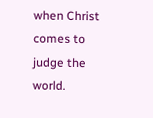when Christ comes to judge the world.